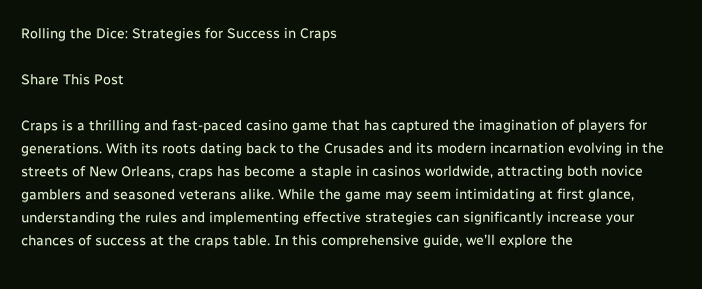Rolling the Dice: Strategies for Success in Craps

Share This Post

Craps is a thrilling and fast-paced casino game that has captured the imagination of players for generations. With its roots dating back to the Crusades and its modern incarnation evolving in the streets of New Orleans, craps has become a staple in casinos worldwide, attracting both novice gamblers and seasoned veterans alike. While the game may seem intimidating at first glance, understanding the rules and implementing effective strategies can significantly increase your chances of success at the craps table. In this comprehensive guide, we’ll explore the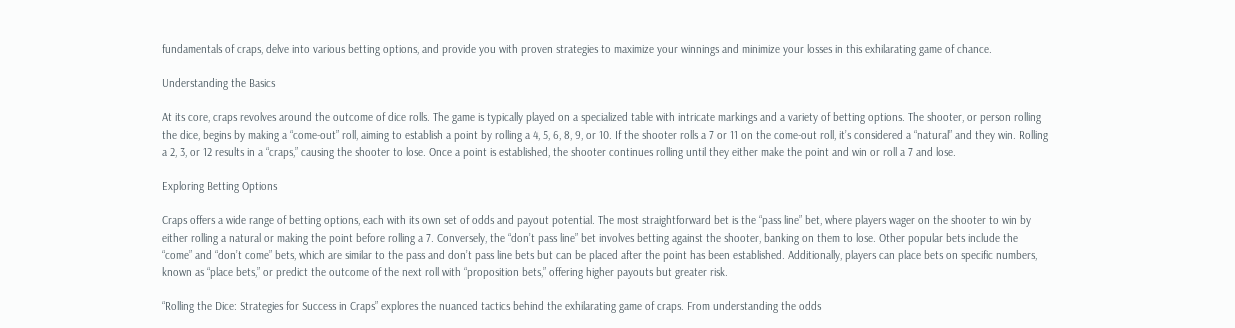fundamentals of craps, delve into various betting options, and provide you with proven strategies to maximize your winnings and minimize your losses in this exhilarating game of chance.

Understanding the Basics

At its core, craps revolves around the outcome of dice rolls. The game is typically played on a specialized table with intricate markings and a variety of betting options. The shooter, or person rolling the dice, begins by making a “come-out” roll, aiming to establish a point by rolling a 4, 5, 6, 8, 9, or 10. If the shooter rolls a 7 or 11 on the come-out roll, it’s considered a “natural” and they win. Rolling a 2, 3, or 12 results in a “craps,” causing the shooter to lose. Once a point is established, the shooter continues rolling until they either make the point and win or roll a 7 and lose.

Exploring Betting Options

Craps offers a wide range of betting options, each with its own set of odds and payout potential. The most straightforward bet is the “pass line” bet, where players wager on the shooter to win by either rolling a natural or making the point before rolling a 7. Conversely, the “don’t pass line” bet involves betting against the shooter, banking on them to lose. Other popular bets include the “come” and “don’t come” bets, which are similar to the pass and don’t pass line bets but can be placed after the point has been established. Additionally, players can place bets on specific numbers, known as “place bets,” or predict the outcome of the next roll with “proposition bets,” offering higher payouts but greater risk.

“Rolling the Dice: Strategies for Success in Craps” explores the nuanced tactics behind the exhilarating game of craps. From understanding the odds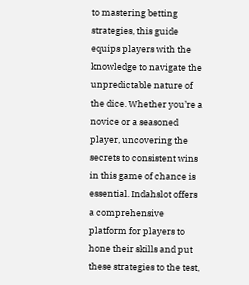to mastering betting strategies, this guide equips players with the knowledge to navigate the unpredictable nature of the dice. Whether you’re a novice or a seasoned player, uncovering the secrets to consistent wins in this game of chance is essential. Indahslot offers a comprehensive platform for players to hone their skills and put these strategies to the test,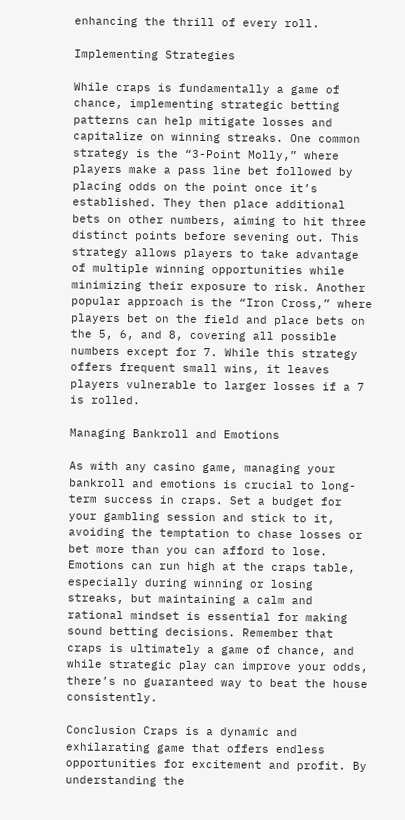enhancing the thrill of every roll.

Implementing Strategies

While craps is fundamentally a game of chance, implementing strategic betting patterns can help mitigate losses and capitalize on winning streaks. One common strategy is the “3-Point Molly,” where players make a pass line bet followed by placing odds on the point once it’s established. They then place additional bets on other numbers, aiming to hit three distinct points before sevening out. This strategy allows players to take advantage of multiple winning opportunities while minimizing their exposure to risk. Another popular approach is the “Iron Cross,” where players bet on the field and place bets on the 5, 6, and 8, covering all possible numbers except for 7. While this strategy offers frequent small wins, it leaves players vulnerable to larger losses if a 7 is rolled.

Managing Bankroll and Emotions

As with any casino game, managing your bankroll and emotions is crucial to long-term success in craps. Set a budget for your gambling session and stick to it, avoiding the temptation to chase losses or bet more than you can afford to lose. Emotions can run high at the craps table, especially during winning or losing streaks, but maintaining a calm and rational mindset is essential for making sound betting decisions. Remember that craps is ultimately a game of chance, and while strategic play can improve your odds, there’s no guaranteed way to beat the house consistently.

Conclusion Craps is a dynamic and exhilarating game that offers endless opportunities for excitement and profit. By understanding the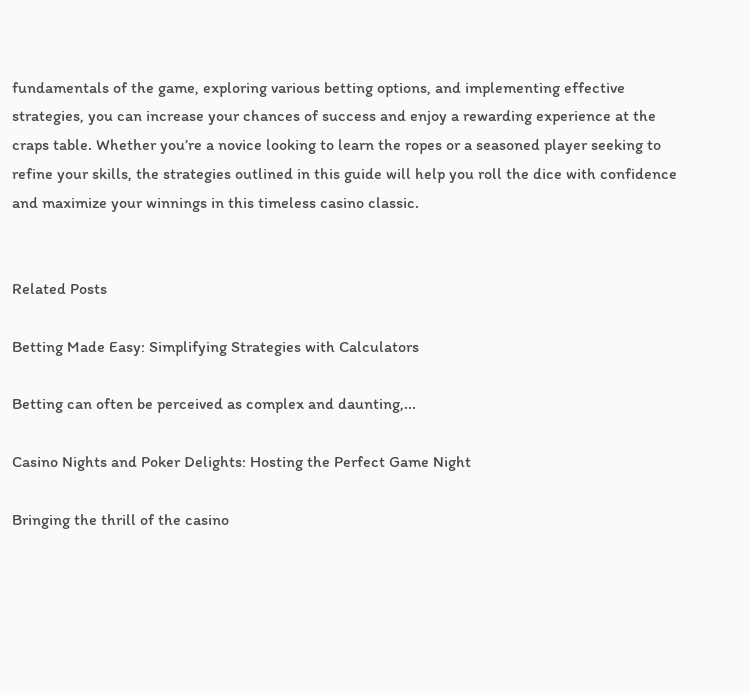fundamentals of the game, exploring various betting options, and implementing effective strategies, you can increase your chances of success and enjoy a rewarding experience at the craps table. Whether you’re a novice looking to learn the ropes or a seasoned player seeking to refine your skills, the strategies outlined in this guide will help you roll the dice with confidence and maximize your winnings in this timeless casino classic.


Related Posts

Betting Made Easy: Simplifying Strategies with Calculators

Betting can often be perceived as complex and daunting,...

Casino Nights and Poker Delights: Hosting the Perfect Game Night

Bringing the thrill of the casino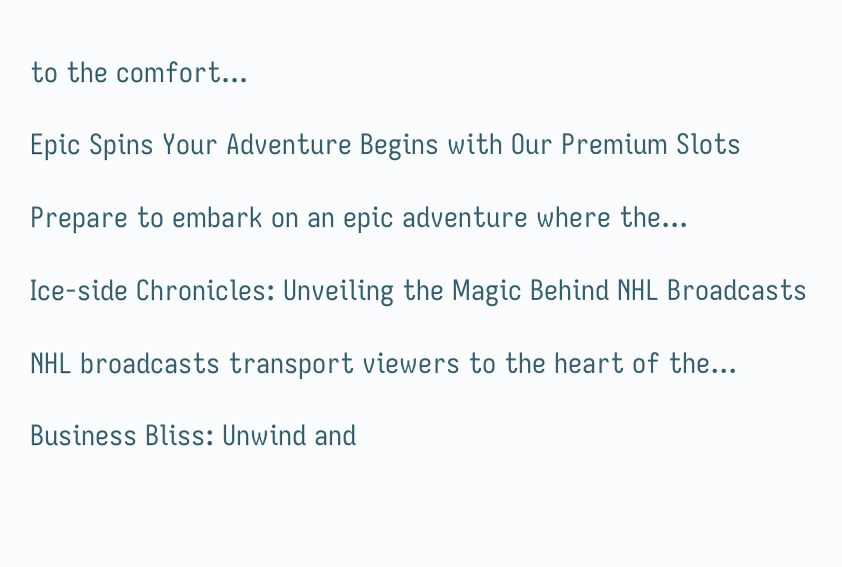to the comfort...

Epic Spins Your Adventure Begins with Our Premium Slots

Prepare to embark on an epic adventure where the...

Ice-side Chronicles: Unveiling the Magic Behind NHL Broadcasts

NHL broadcasts transport viewers to the heart of the...

Business Bliss: Unwind and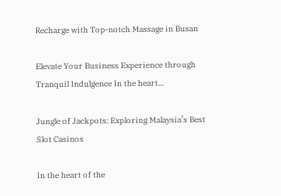Recharge with Top-notch Massage in Busan

Elevate Your Business Experience through Tranquil Indulgence In the heart...

Jungle of Jackpots: Exploring Malaysia’s Best Slot Casinos

In the heart of the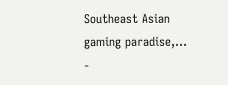Southeast Asian gaming paradise,...
-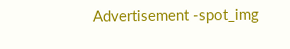Advertisement -spot_img